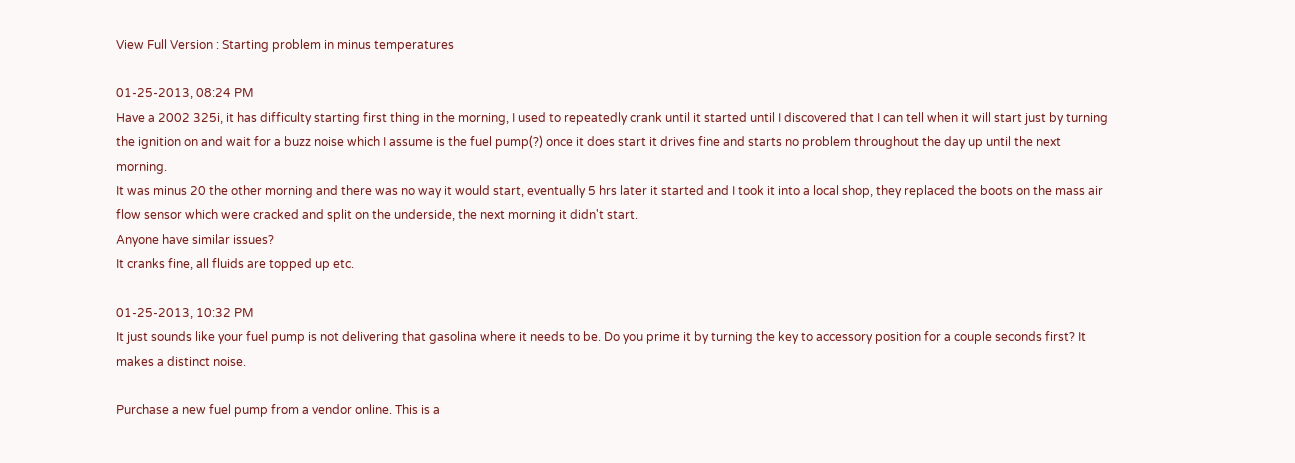View Full Version : Starting problem in minus temperatures

01-25-2013, 08:24 PM
Have a 2002 325i, it has difficulty starting first thing in the morning, I used to repeatedly crank until it started until I discovered that I can tell when it will start just by turning the ignition on and wait for a buzz noise which I assume is the fuel pump(?) once it does start it drives fine and starts no problem throughout the day up until the next morning.
It was minus 20 the other morning and there was no way it would start, eventually 5 hrs later it started and I took it into a local shop, they replaced the boots on the mass air flow sensor which were cracked and split on the underside, the next morning it didn't start.
Anyone have similar issues?
It cranks fine, all fluids are topped up etc.

01-25-2013, 10:32 PM
It just sounds like your fuel pump is not delivering that gasolina where it needs to be. Do you prime it by turning the key to accessory position for a couple seconds first? It makes a distinct noise.

Purchase a new fuel pump from a vendor online. This is a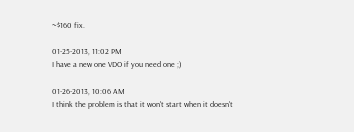~$160 fix.

01-25-2013, 11:02 PM
I have a new one VDO if you need one ;)

01-26-2013, 10:06 AM
I think the problem is that it won't start when it doesn't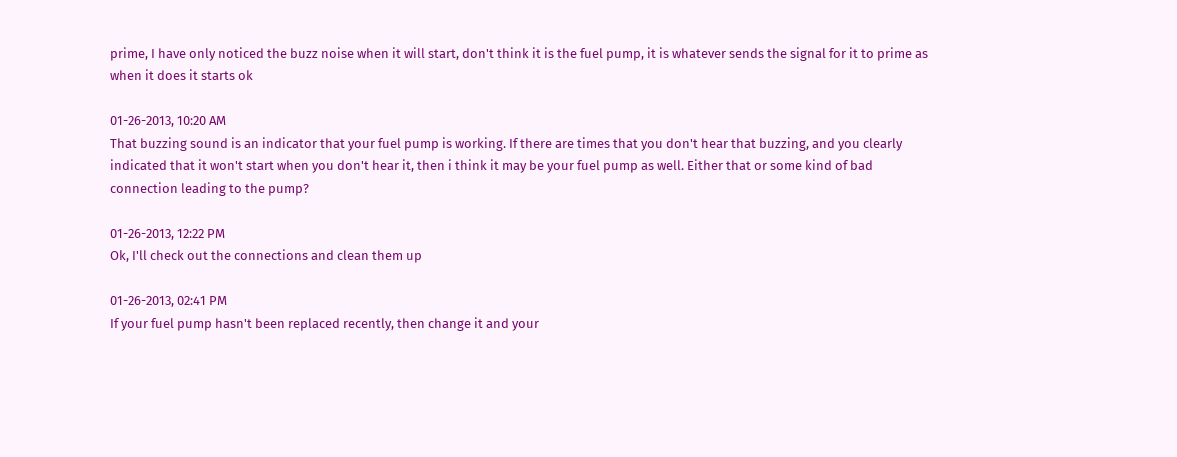prime, I have only noticed the buzz noise when it will start, don't think it is the fuel pump, it is whatever sends the signal for it to prime as when it does it starts ok

01-26-2013, 10:20 AM
That buzzing sound is an indicator that your fuel pump is working. If there are times that you don't hear that buzzing, and you clearly indicated that it won't start when you don't hear it, then i think it may be your fuel pump as well. Either that or some kind of bad connection leading to the pump?

01-26-2013, 12:22 PM
Ok, I'll check out the connections and clean them up

01-26-2013, 02:41 PM
If your fuel pump hasn't been replaced recently, then change it and your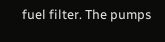fuel filter. The pumps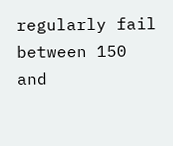regularly fail between 150 and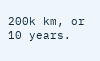200k km, or 10 years.